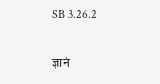SB 3.26.2

ज्ञानं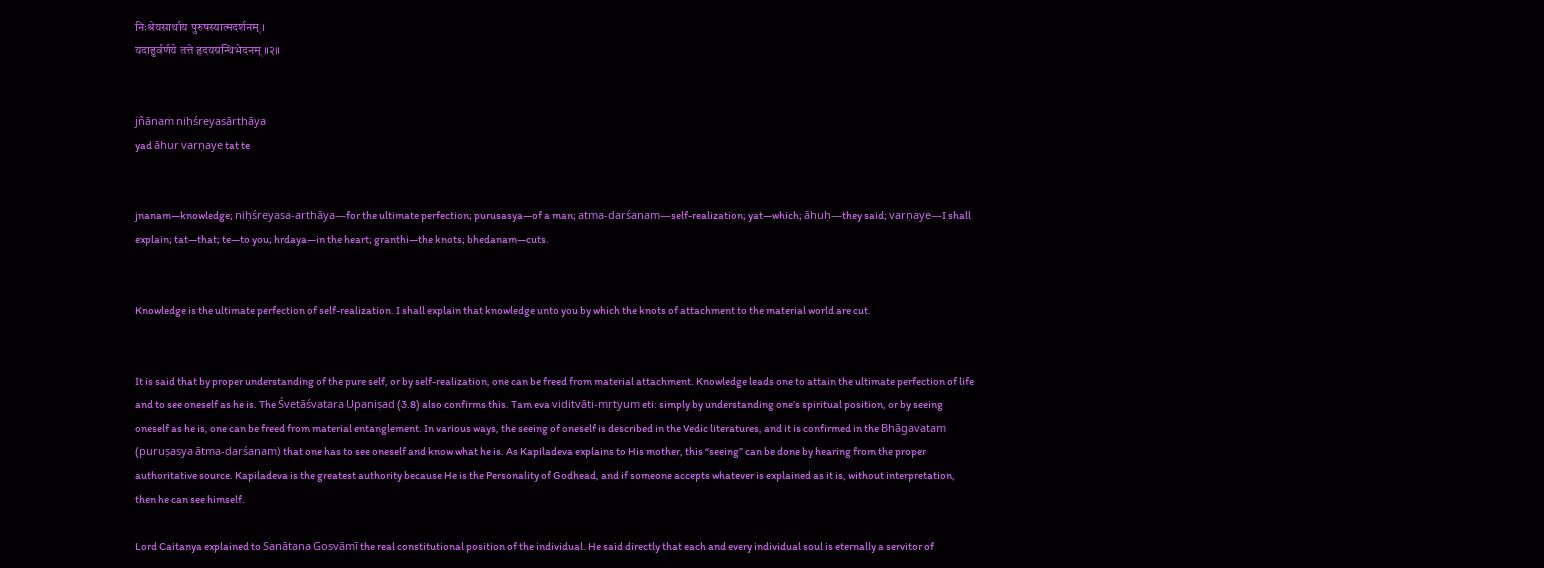निःश्रेयसार्थाय पुरुषस्यात्मदर्शनम् ।
यदाहुर्वर्णये तत्ते हृदयग्रन्थिभेदनम् ॥२॥


jñānaṁ niḥśreyasārthāya
yad āhur varṇaye tat te


jnanam—knowledge; niḥśreyasa-arthāya—for the ultimate perfection; purusasya—of a man; atma-darśanam—self-realization; yat—which; āhuḥ—they said; varṇaye—I shall explain; tat—that; te—to you; hrdaya—in the heart; granthi—the knots; bhedanam—cuts.


Knowledge is the ultimate perfection of self-realization. I shall explain that knowledge unto you by which the knots of attachment to the material world are cut.


It is said that by proper understanding of the pure self, or by self-realization, one can be freed from material attachment. Knowledge leads one to attain the ultimate perfection of life and to see oneself as he is. The Śvetāśvatara Upaniṣad (3.8) also confirms this. Tam eva viditvāti-mṛtyum eti: simply by understanding one’s spiritual position, or by seeing oneself as he is, one can be freed from material entanglement. In various ways, the seeing of oneself is described in the Vedic literatures, and it is confirmed in the Bhāgavatam (puruṣasya ātma-darśanam) that one has to see oneself and know what he is. As Kapiladeva explains to His mother, this “seeing” can be done by hearing from the proper authoritative source. Kapiladeva is the greatest authority because He is the Personality of Godhead, and if someone accepts whatever is explained as it is, without interpretation, then he can see himself.

Lord Caitanya explained to Sanātana Gosvāmī the real constitutional position of the individual. He said directly that each and every individual soul is eternally a servitor of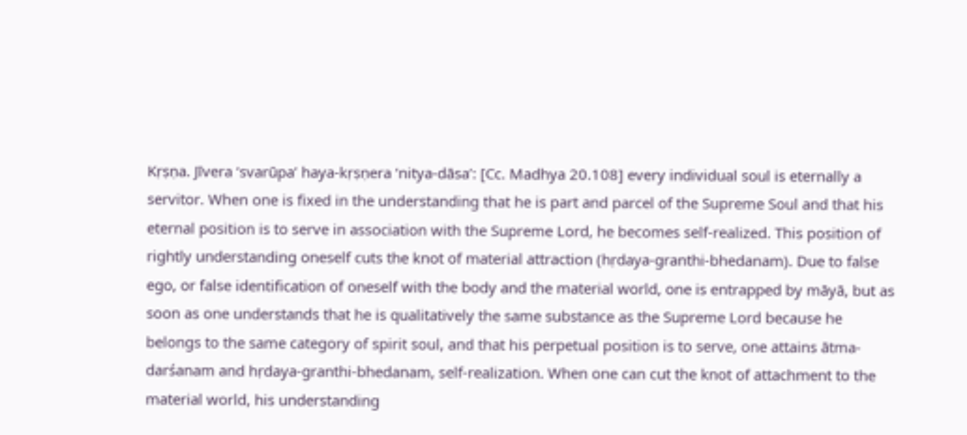Kṛṣṇa. Jīvera ‘svarūpa’ haya-kṛṣṇera ‘nitya-dāsa’: [Cc. Madhya 20.108] every individual soul is eternally a servitor. When one is fixed in the understanding that he is part and parcel of the Supreme Soul and that his eternal position is to serve in association with the Supreme Lord, he becomes self-realized. This position of rightly understanding oneself cuts the knot of material attraction (hṛdaya-granthi-bhedanam). Due to false ego, or false identification of oneself with the body and the material world, one is entrapped by māyā, but as soon as one understands that he is qualitatively the same substance as the Supreme Lord because he belongs to the same category of spirit soul, and that his perpetual position is to serve, one attains ātma-darśanam and hṛdaya-granthi-bhedanam, self-realization. When one can cut the knot of attachment to the material world, his understanding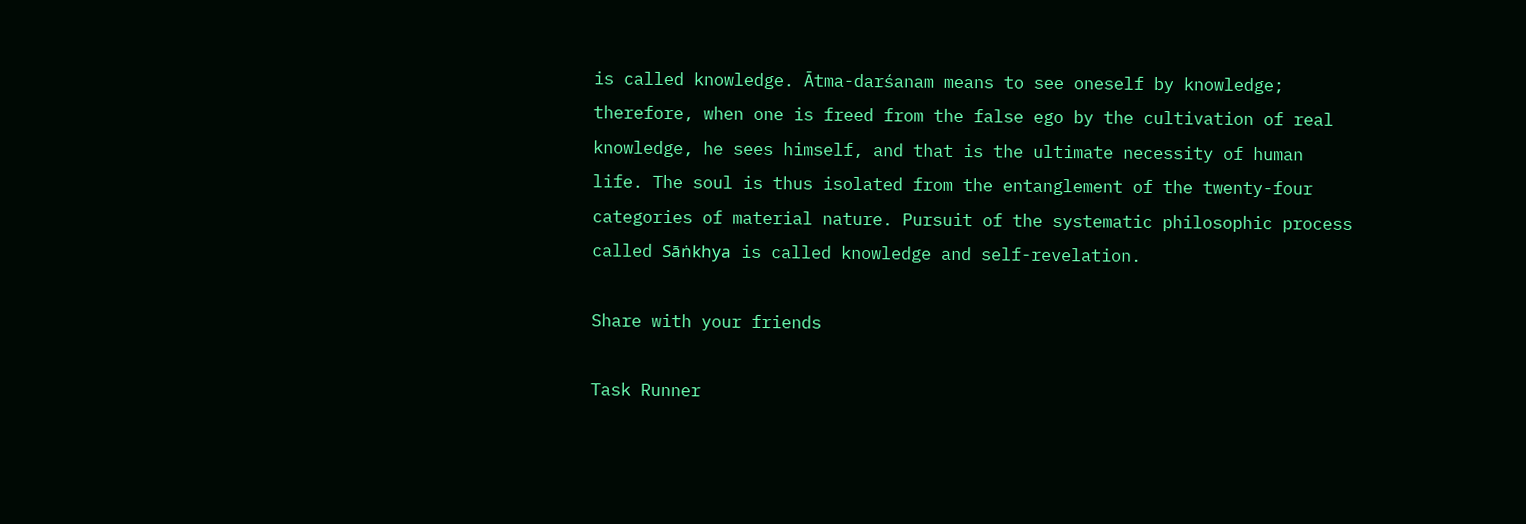is called knowledge. Ātma-darśanam means to see oneself by knowledge; therefore, when one is freed from the false ego by the cultivation of real knowledge, he sees himself, and that is the ultimate necessity of human life. The soul is thus isolated from the entanglement of the twenty-four categories of material nature. Pursuit of the systematic philosophic process called Sāṅkhya is called knowledge and self-revelation.

Share with your friends

Task Runner